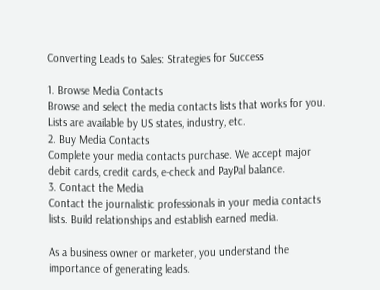Converting Leads to Sales: Strategies for Success

1. Browse Media Contacts
Browse and select the media contacts lists that works for you. Lists are available by US states, industry, etc.
2. Buy Media Contacts
Complete your media contacts purchase. We accept major debit cards, credit cards, e-check and PayPal balance.
3. Contact the Media
Contact the journalistic professionals in your media contacts lists. Build relationships and establish earned media.

As a business owner or marketer, you understand the importance of generating leads.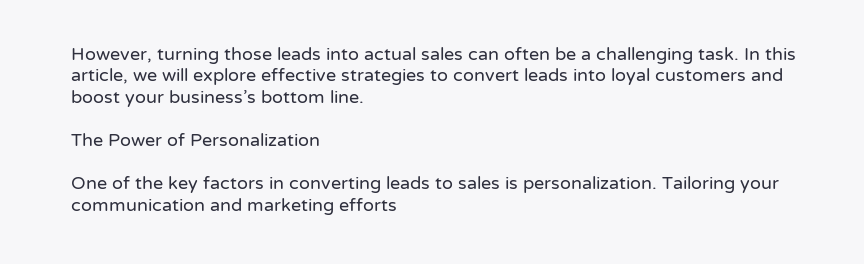However, turning those leads into actual sales can often be a challenging task. In this article, we will explore effective strategies to convert leads into loyal customers and boost your business’s bottom line.

The Power of Personalization

One of the key factors in converting leads to sales is personalization. Tailoring your communication and marketing efforts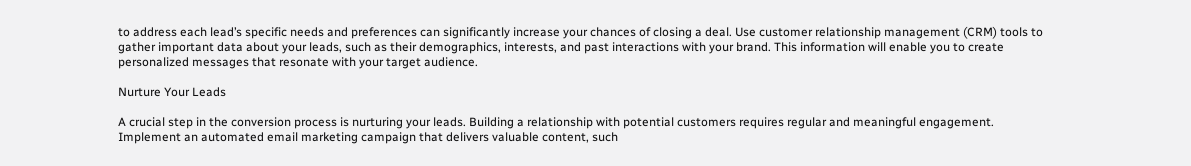to address each lead’s specific needs and preferences can significantly increase your chances of closing a deal. Use customer relationship management (CRM) tools to gather important data about your leads, such as their demographics, interests, and past interactions with your brand. This information will enable you to create personalized messages that resonate with your target audience.

Nurture Your Leads

A crucial step in the conversion process is nurturing your leads. Building a relationship with potential customers requires regular and meaningful engagement. Implement an automated email marketing campaign that delivers valuable content, such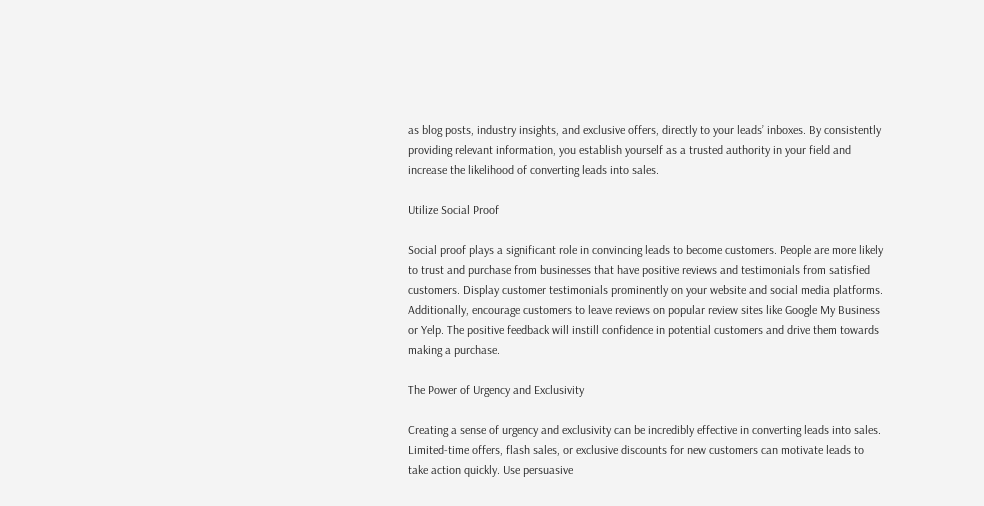as blog posts, industry insights, and exclusive offers, directly to your leads’ inboxes. By consistently providing relevant information, you establish yourself as a trusted authority in your field and increase the likelihood of converting leads into sales.

Utilize Social Proof

Social proof plays a significant role in convincing leads to become customers. People are more likely to trust and purchase from businesses that have positive reviews and testimonials from satisfied customers. Display customer testimonials prominently on your website and social media platforms. Additionally, encourage customers to leave reviews on popular review sites like Google My Business or Yelp. The positive feedback will instill confidence in potential customers and drive them towards making a purchase.

The Power of Urgency and Exclusivity

Creating a sense of urgency and exclusivity can be incredibly effective in converting leads into sales. Limited-time offers, flash sales, or exclusive discounts for new customers can motivate leads to take action quickly. Use persuasive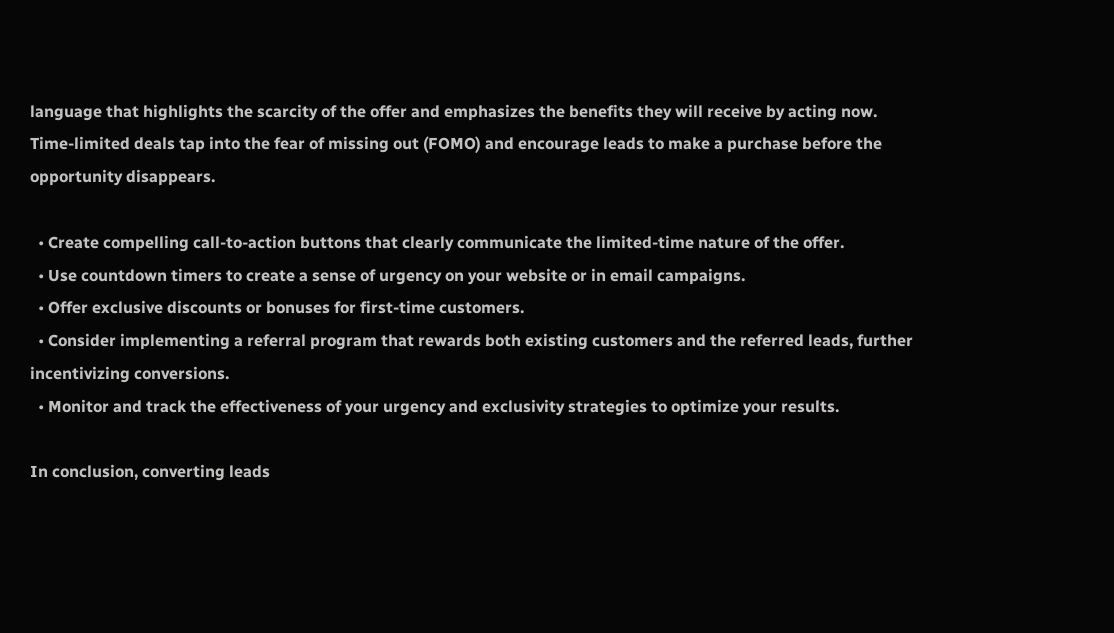language that highlights the scarcity of the offer and emphasizes the benefits they will receive by acting now. Time-limited deals tap into the fear of missing out (FOMO) and encourage leads to make a purchase before the opportunity disappears.

  • Create compelling call-to-action buttons that clearly communicate the limited-time nature of the offer.
  • Use countdown timers to create a sense of urgency on your website or in email campaigns.
  • Offer exclusive discounts or bonuses for first-time customers.
  • Consider implementing a referral program that rewards both existing customers and the referred leads, further incentivizing conversions.
  • Monitor and track the effectiveness of your urgency and exclusivity strategies to optimize your results.

In conclusion, converting leads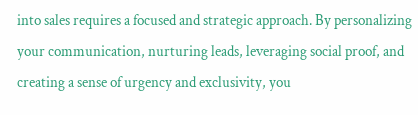into sales requires a focused and strategic approach. By personalizing your communication, nurturing leads, leveraging social proof, and creating a sense of urgency and exclusivity, you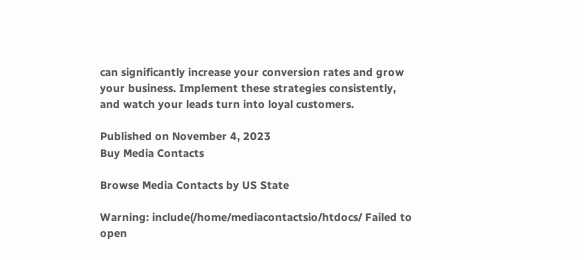can significantly increase your conversion rates and grow your business. Implement these strategies consistently, and watch your leads turn into loyal customers.

Published on November 4, 2023
Buy Media Contacts

Browse Media Contacts by US State

Warning: include(/home/mediacontactsio/htdocs/ Failed to open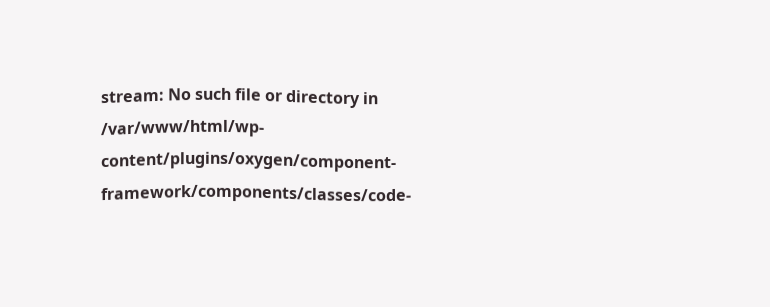stream: No such file or directory in /var/www/html/wp-content/plugins/oxygen/component-framework/components/classes/code-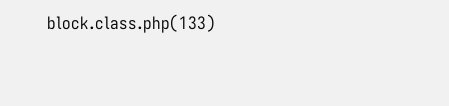block.class.php(133)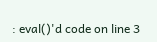: eval()'d code on line 3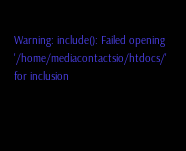Warning: include(): Failed opening '/home/mediacontactsio/htdocs/' for inclusion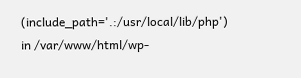(include_path='.:/usr/local/lib/php') in /var/www/html/wp-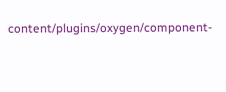content/plugins/oxygen/component-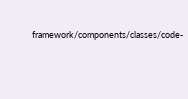framework/components/classes/code-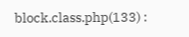block.class.php(133) :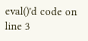eval()'d code on line 3